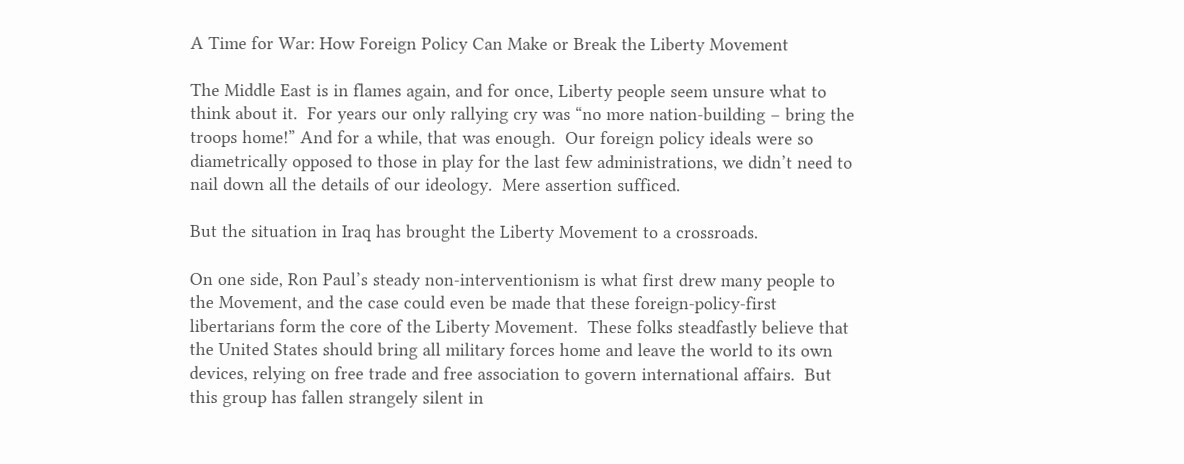A Time for War: How Foreign Policy Can Make or Break the Liberty Movement

The Middle East is in flames again, and for once, Liberty people seem unsure what to think about it.  For years our only rallying cry was “no more nation-building – bring the troops home!” And for a while, that was enough.  Our foreign policy ideals were so diametrically opposed to those in play for the last few administrations, we didn’t need to nail down all the details of our ideology.  Mere assertion sufficed.

But the situation in Iraq has brought the Liberty Movement to a crossroads.

On one side, Ron Paul’s steady non-interventionism is what first drew many people to the Movement, and the case could even be made that these foreign-policy-first libertarians form the core of the Liberty Movement.  These folks steadfastly believe that the United States should bring all military forces home and leave the world to its own devices, relying on free trade and free association to govern international affairs.  But this group has fallen strangely silent in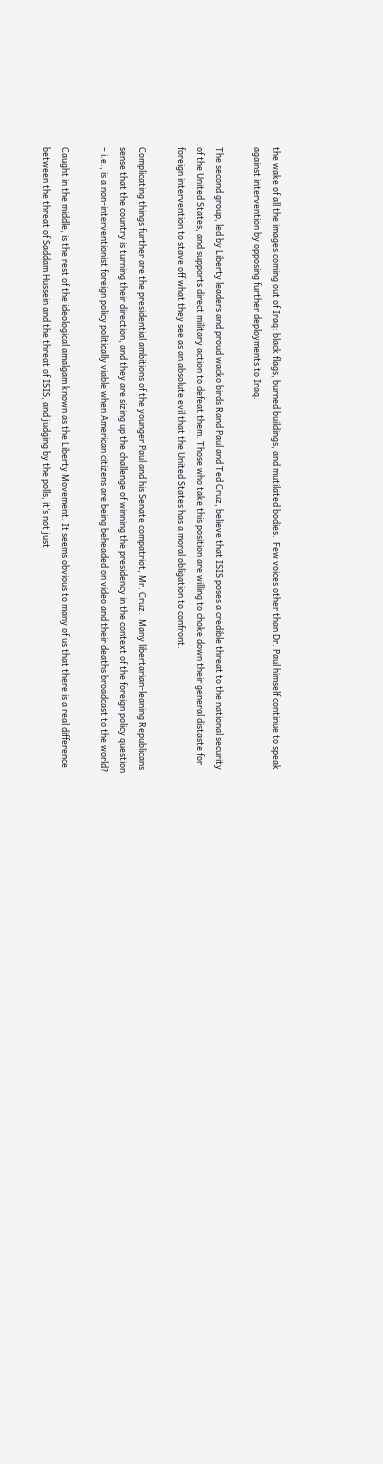the wake of all the images coming out of Iraq: black flags, burned buildings, and mutilated bodies.  Few voices other than Dr. Paul himself continue to speak against intervention by opposing further deployments to Iraq.

The second group, led by Liberty leaders and proud wacko birds Rand Paul and Ted Cruz, believe that ISIS poses a credible threat to the national security of the United States, and supports direct military action to defeat them. Those who take this position are willing to choke down their general distaste for foreign intervention to stave off what they see as an absolute evil that the United States has a moral obligation to confront.

Complicating things further are the presidential ambitions of the younger Paul and his Senate compatriot, Mr. Cruz.  Many libertarian-leaning Republicans sense that the country is turning their direction, and they are sizing up the challenge of winning the presidency in the context of the foreign policy question – i.e., is a non-interventionist foreign policy politically viable when American citizens are being beheaded on video and their deaths broadcast to the world?

Caught in the middle, is the rest of the ideological amalgam known as the Liberty Movement. It seems obvious to many of us that there is a real difference between the threat of Saddam Hussein and the threat of ISIS, and judging by the polls, it’s not just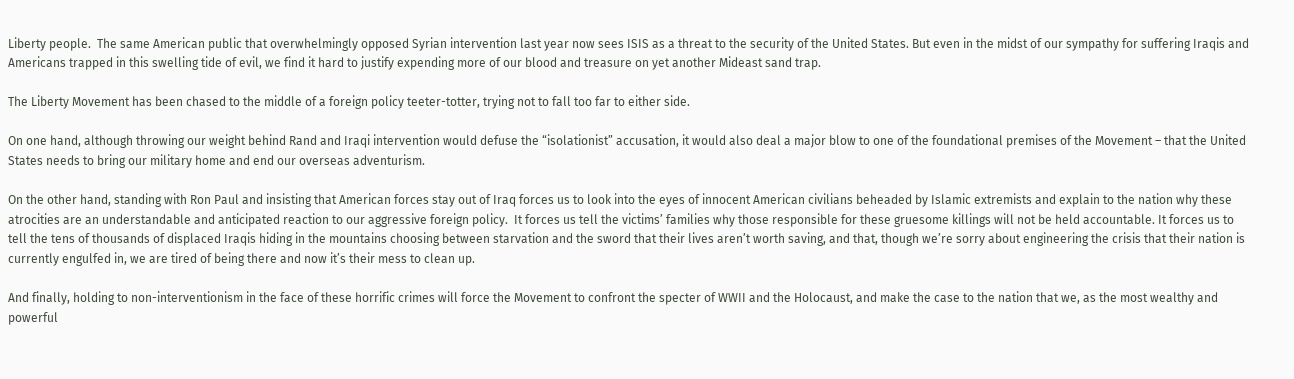Liberty people.  The same American public that overwhelmingly opposed Syrian intervention last year now sees ISIS as a threat to the security of the United States. But even in the midst of our sympathy for suffering Iraqis and Americans trapped in this swelling tide of evil, we find it hard to justify expending more of our blood and treasure on yet another Mideast sand trap.

The Liberty Movement has been chased to the middle of a foreign policy teeter-totter, trying not to fall too far to either side.

On one hand, although throwing our weight behind Rand and Iraqi intervention would defuse the “isolationist” accusation, it would also deal a major blow to one of the foundational premises of the Movement – that the United States needs to bring our military home and end our overseas adventurism.

On the other hand, standing with Ron Paul and insisting that American forces stay out of Iraq forces us to look into the eyes of innocent American civilians beheaded by Islamic extremists and explain to the nation why these atrocities are an understandable and anticipated reaction to our aggressive foreign policy.  It forces us tell the victims’ families why those responsible for these gruesome killings will not be held accountable. It forces us to tell the tens of thousands of displaced Iraqis hiding in the mountains choosing between starvation and the sword that their lives aren’t worth saving, and that, though we’re sorry about engineering the crisis that their nation is currently engulfed in, we are tired of being there and now it’s their mess to clean up.

And finally, holding to non-interventionism in the face of these horrific crimes will force the Movement to confront the specter of WWII and the Holocaust, and make the case to the nation that we, as the most wealthy and powerful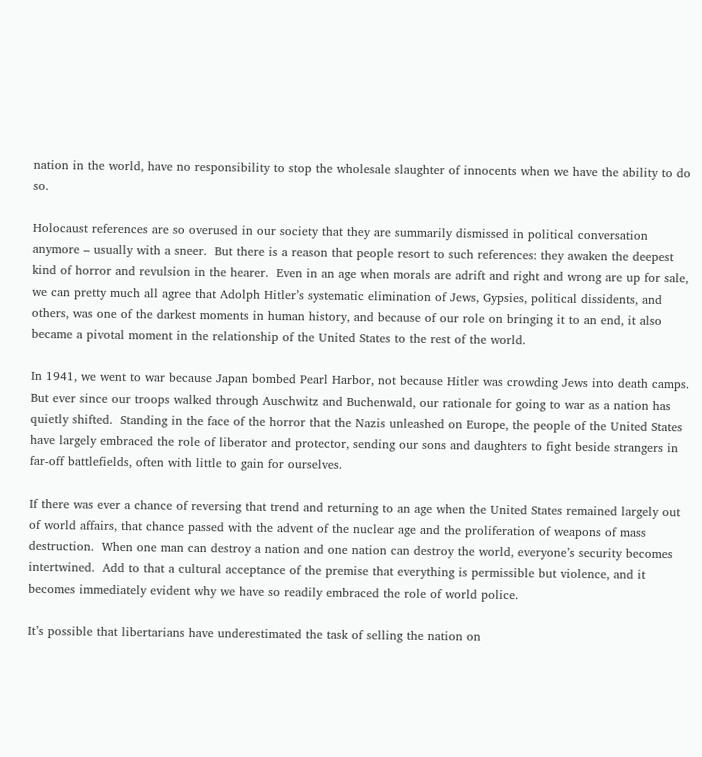nation in the world, have no responsibility to stop the wholesale slaughter of innocents when we have the ability to do so.

Holocaust references are so overused in our society that they are summarily dismissed in political conversation anymore – usually with a sneer.  But there is a reason that people resort to such references: they awaken the deepest kind of horror and revulsion in the hearer.  Even in an age when morals are adrift and right and wrong are up for sale, we can pretty much all agree that Adolph Hitler’s systematic elimination of Jews, Gypsies, political dissidents, and others, was one of the darkest moments in human history, and because of our role on bringing it to an end, it also became a pivotal moment in the relationship of the United States to the rest of the world.

In 1941, we went to war because Japan bombed Pearl Harbor, not because Hitler was crowding Jews into death camps.  But ever since our troops walked through Auschwitz and Buchenwald, our rationale for going to war as a nation has quietly shifted.  Standing in the face of the horror that the Nazis unleashed on Europe, the people of the United States have largely embraced the role of liberator and protector, sending our sons and daughters to fight beside strangers in far-off battlefields, often with little to gain for ourselves.

If there was ever a chance of reversing that trend and returning to an age when the United States remained largely out of world affairs, that chance passed with the advent of the nuclear age and the proliferation of weapons of mass destruction.  When one man can destroy a nation and one nation can destroy the world, everyone’s security becomes intertwined.  Add to that a cultural acceptance of the premise that everything is permissible but violence, and it becomes immediately evident why we have so readily embraced the role of world police.

It’s possible that libertarians have underestimated the task of selling the nation on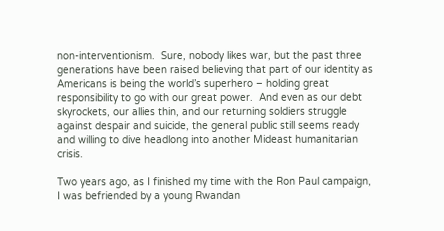non-interventionism.  Sure, nobody likes war, but the past three generations have been raised believing that part of our identity as Americans is being the world’s superhero – holding great responsibility to go with our great power.  And even as our debt skyrockets, our allies thin, and our returning soldiers struggle against despair and suicide, the general public still seems ready and willing to dive headlong into another Mideast humanitarian crisis.

Two years ago, as I finished my time with the Ron Paul campaign, I was befriended by a young Rwandan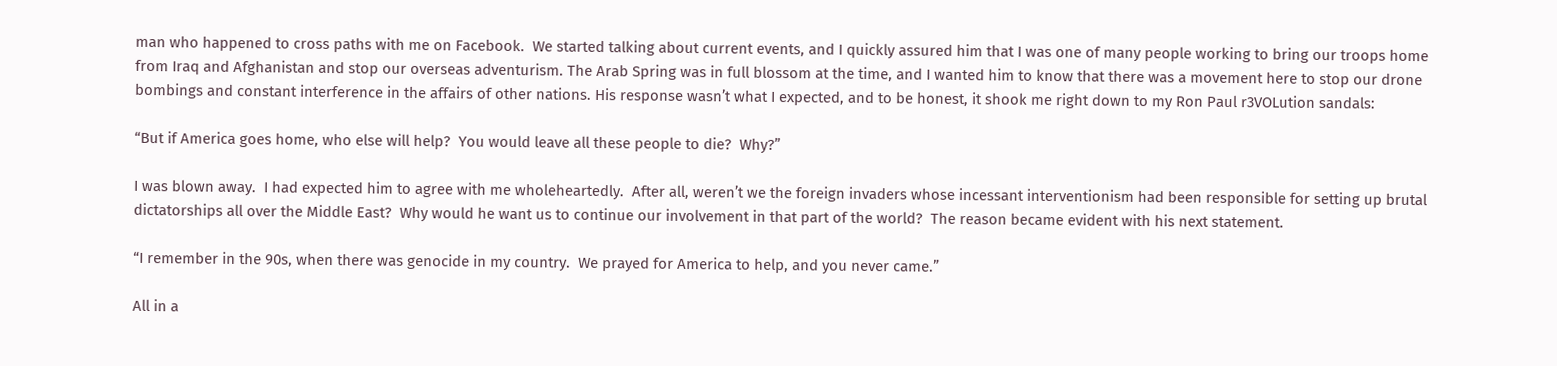man who happened to cross paths with me on Facebook.  We started talking about current events, and I quickly assured him that I was one of many people working to bring our troops home from Iraq and Afghanistan and stop our overseas adventurism. The Arab Spring was in full blossom at the time, and I wanted him to know that there was a movement here to stop our drone bombings and constant interference in the affairs of other nations. His response wasn’t what I expected, and to be honest, it shook me right down to my Ron Paul r3VOLution sandals:

“But if America goes home, who else will help?  You would leave all these people to die?  Why?”

I was blown away.  I had expected him to agree with me wholeheartedly.  After all, weren’t we the foreign invaders whose incessant interventionism had been responsible for setting up brutal dictatorships all over the Middle East?  Why would he want us to continue our involvement in that part of the world?  The reason became evident with his next statement.

“I remember in the 90s, when there was genocide in my country.  We prayed for America to help, and you never came.”

All in a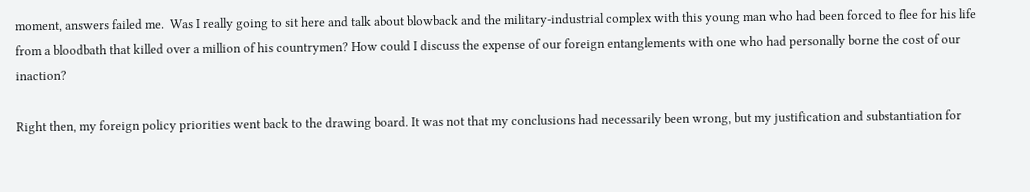moment, answers failed me.  Was I really going to sit here and talk about blowback and the military-industrial complex with this young man who had been forced to flee for his life from a bloodbath that killed over a million of his countrymen? How could I discuss the expense of our foreign entanglements with one who had personally borne the cost of our inaction?

Right then, my foreign policy priorities went back to the drawing board. It was not that my conclusions had necessarily been wrong, but my justification and substantiation for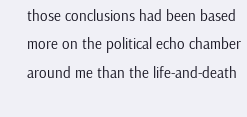those conclusions had been based more on the political echo chamber around me than the life-and-death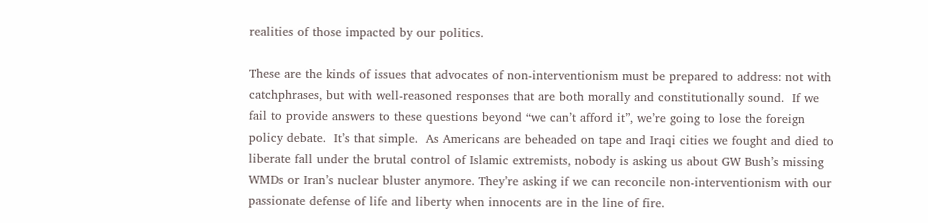realities of those impacted by our politics.

These are the kinds of issues that advocates of non-interventionism must be prepared to address: not with catchphrases, but with well-reasoned responses that are both morally and constitutionally sound.  If we fail to provide answers to these questions beyond “we can’t afford it”, we’re going to lose the foreign policy debate.  It’s that simple.  As Americans are beheaded on tape and Iraqi cities we fought and died to liberate fall under the brutal control of Islamic extremists, nobody is asking us about GW Bush’s missing WMDs or Iran’s nuclear bluster anymore. They’re asking if we can reconcile non-interventionism with our passionate defense of life and liberty when innocents are in the line of fire.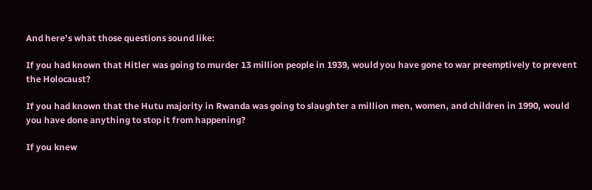And here’s what those questions sound like:

If you had known that Hitler was going to murder 13 million people in 1939, would you have gone to war preemptively to prevent the Holocaust?

If you had known that the Hutu majority in Rwanda was going to slaughter a million men, women, and children in 1990, would you have done anything to stop it from happening?

If you knew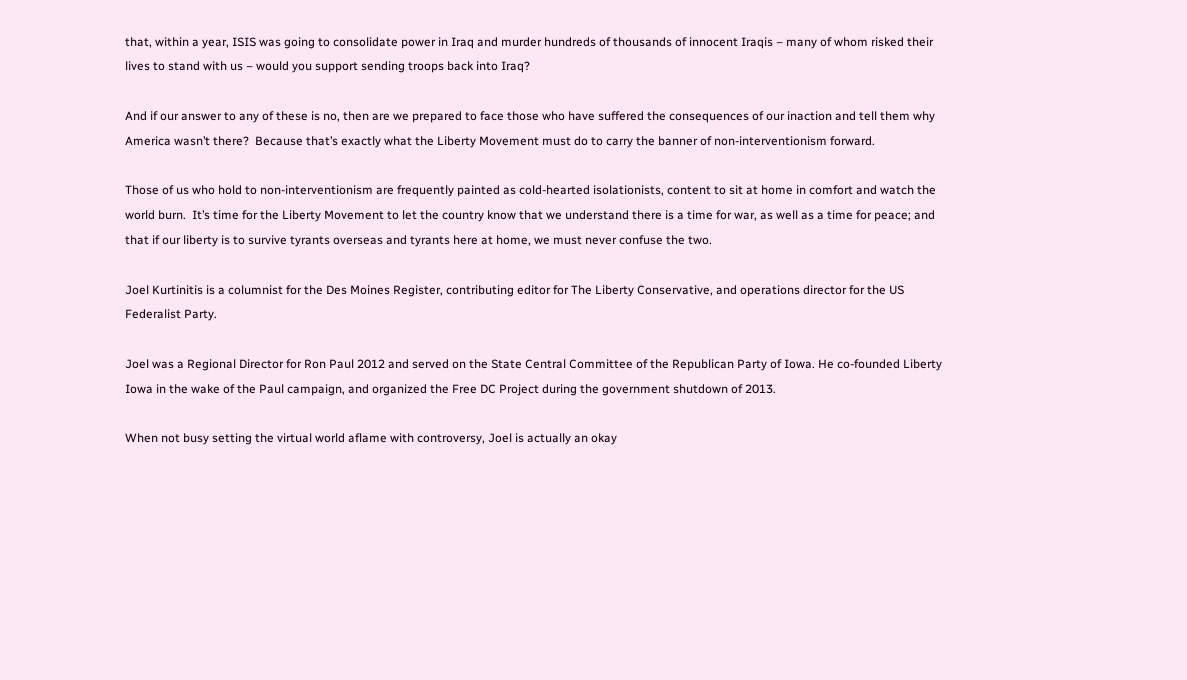that, within a year, ISIS was going to consolidate power in Iraq and murder hundreds of thousands of innocent Iraqis – many of whom risked their lives to stand with us – would you support sending troops back into Iraq?

And if our answer to any of these is no, then are we prepared to face those who have suffered the consequences of our inaction and tell them why America wasn’t there?  Because that’s exactly what the Liberty Movement must do to carry the banner of non-interventionism forward.

Those of us who hold to non-interventionism are frequently painted as cold-hearted isolationists, content to sit at home in comfort and watch the world burn.  It’s time for the Liberty Movement to let the country know that we understand there is a time for war, as well as a time for peace; and that if our liberty is to survive tyrants overseas and tyrants here at home, we must never confuse the two.

Joel Kurtinitis is a columnist for the Des Moines Register, contributing editor for The Liberty Conservative, and operations director for the US Federalist Party.

Joel was a Regional Director for Ron Paul 2012 and served on the State Central Committee of the Republican Party of Iowa. He co-founded Liberty Iowa in the wake of the Paul campaign, and organized the Free DC Project during the government shutdown of 2013.

When not busy setting the virtual world aflame with controversy, Joel is actually an okay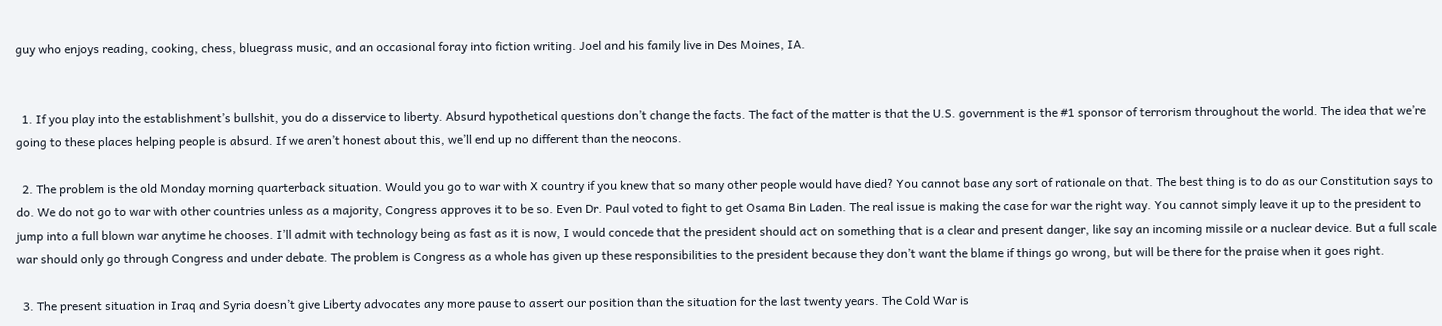guy who enjoys reading, cooking, chess, bluegrass music, and an occasional foray into fiction writing. Joel and his family live in Des Moines, IA.


  1. If you play into the establishment’s bullshit, you do a disservice to liberty. Absurd hypothetical questions don’t change the facts. The fact of the matter is that the U.S. government is the #1 sponsor of terrorism throughout the world. The idea that we’re going to these places helping people is absurd. If we aren’t honest about this, we’ll end up no different than the neocons.

  2. The problem is the old Monday morning quarterback situation. Would you go to war with X country if you knew that so many other people would have died? You cannot base any sort of rationale on that. The best thing is to do as our Constitution says to do. We do not go to war with other countries unless as a majority, Congress approves it to be so. Even Dr. Paul voted to fight to get Osama Bin Laden. The real issue is making the case for war the right way. You cannot simply leave it up to the president to jump into a full blown war anytime he chooses. I’ll admit with technology being as fast as it is now, I would concede that the president should act on something that is a clear and present danger, like say an incoming missile or a nuclear device. But a full scale war should only go through Congress and under debate. The problem is Congress as a whole has given up these responsibilities to the president because they don’t want the blame if things go wrong, but will be there for the praise when it goes right.

  3. The present situation in Iraq and Syria doesn’t give Liberty advocates any more pause to assert our position than the situation for the last twenty years. The Cold War is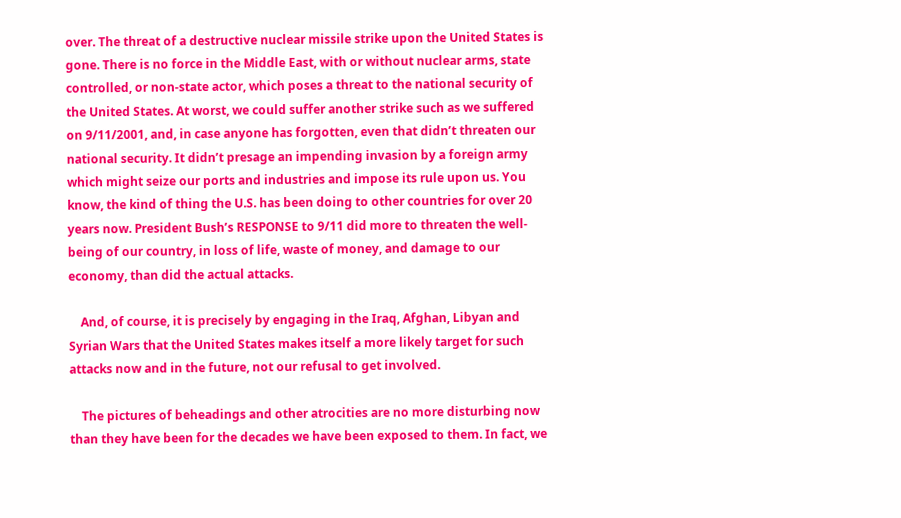over. The threat of a destructive nuclear missile strike upon the United States is gone. There is no force in the Middle East, with or without nuclear arms, state controlled, or non-state actor, which poses a threat to the national security of the United States. At worst, we could suffer another strike such as we suffered on 9/11/2001, and, in case anyone has forgotten, even that didn’t threaten our national security. It didn’t presage an impending invasion by a foreign army which might seize our ports and industries and impose its rule upon us. You know, the kind of thing the U.S. has been doing to other countries for over 20 years now. President Bush’s RESPONSE to 9/11 did more to threaten the well-being of our country, in loss of life, waste of money, and damage to our economy, than did the actual attacks.

    And, of course, it is precisely by engaging in the Iraq, Afghan, Libyan and Syrian Wars that the United States makes itself a more likely target for such attacks now and in the future, not our refusal to get involved.

    The pictures of beheadings and other atrocities are no more disturbing now than they have been for the decades we have been exposed to them. In fact, we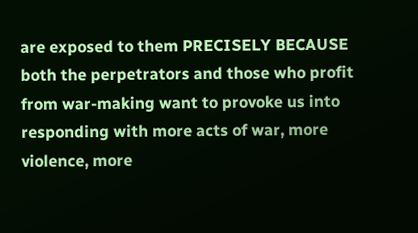are exposed to them PRECISELY BECAUSE both the perpetrators and those who profit from war-making want to provoke us into responding with more acts of war, more violence, more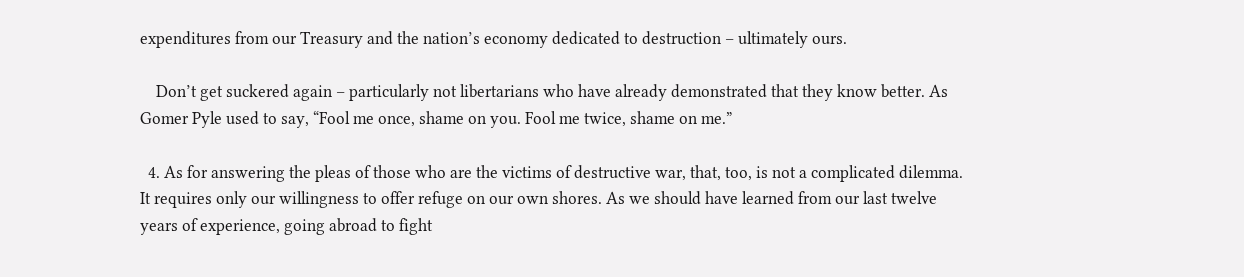expenditures from our Treasury and the nation’s economy dedicated to destruction – ultimately ours.

    Don’t get suckered again – particularly not libertarians who have already demonstrated that they know better. As Gomer Pyle used to say, “Fool me once, shame on you. Fool me twice, shame on me.”

  4. As for answering the pleas of those who are the victims of destructive war, that, too, is not a complicated dilemma. It requires only our willingness to offer refuge on our own shores. As we should have learned from our last twelve years of experience, going abroad to fight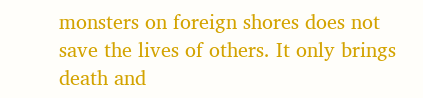monsters on foreign shores does not save the lives of others. It only brings death and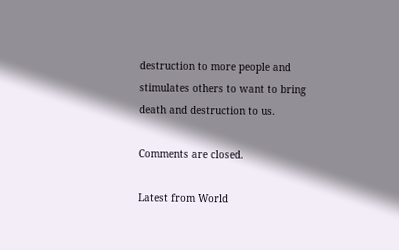destruction to more people and stimulates others to want to bring death and destruction to us.

Comments are closed.

Latest from World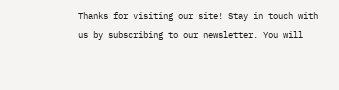Thanks for visiting our site! Stay in touch with us by subscribing to our newsletter. You will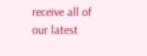receive all of our latest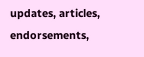updates, articles, endorsements,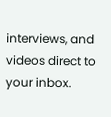interviews, and videos direct to your inbox.